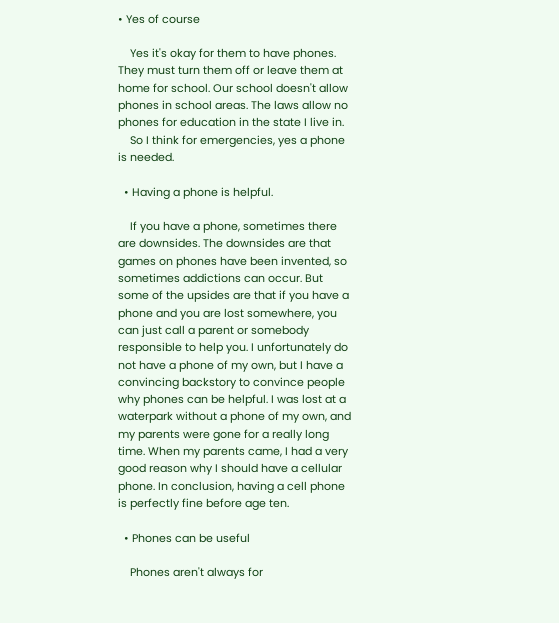• Yes of course

    Yes it's okay for them to have phones. They must turn them off or leave them at home for school. Our school doesn't allow phones in school areas. The laws allow no phones for education in the state I live in.
    So I think for emergencies, yes a phone is needed.

  • Having a phone is helpful.

    If you have a phone, sometimes there are downsides. The downsides are that games on phones have been invented, so sometimes addictions can occur. But some of the upsides are that if you have a phone and you are lost somewhere, you can just call a parent or somebody responsible to help you. I unfortunately do not have a phone of my own, but I have a convincing backstory to convince people why phones can be helpful. I was lost at a waterpark without a phone of my own, and my parents were gone for a really long time. When my parents came, I had a very good reason why I should have a cellular phone. In conclusion, having a cell phone is perfectly fine before age ten.

  • Phones can be useful

    Phones aren't always for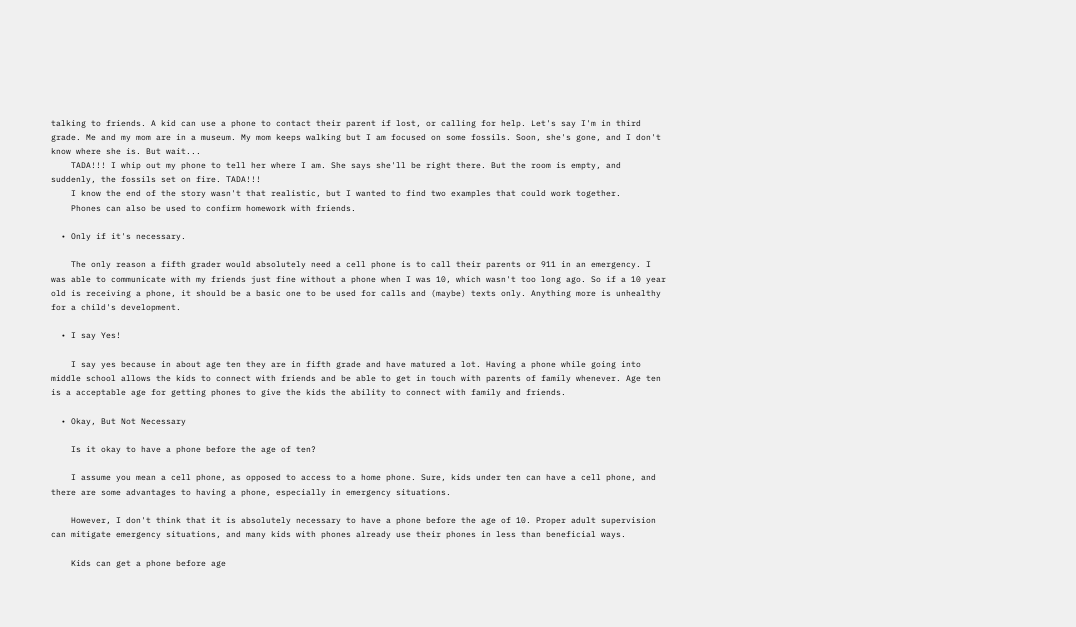talking to friends. A kid can use a phone to contact their parent if lost, or calling for help. Let's say I'm in third grade. Me and my mom are in a museum. My mom keeps walking but I am focused on some fossils. Soon, she's gone, and I don't know where she is. But wait...
    TADA!!! I whip out my phone to tell her where I am. She says she'll be right there. But the room is empty, and suddenly, the fossils set on fire. TADA!!!
    I know the end of the story wasn't that realistic, but I wanted to find two examples that could work together.
    Phones can also be used to confirm homework with friends.

  • Only if it's necessary.

    The only reason a fifth grader would absolutely need a cell phone is to call their parents or 911 in an emergency. I was able to communicate with my friends just fine without a phone when I was 10, which wasn't too long ago. So if a 10 year old is receiving a phone, it should be a basic one to be used for calls and (maybe) texts only. Anything more is unhealthy for a child's development.

  • I say Yes!

    I say yes because in about age ten they are in fifth grade and have matured a lot. Having a phone while going into middle school allows the kids to connect with friends and be able to get in touch with parents of family whenever. Age ten is a acceptable age for getting phones to give the kids the ability to connect with family and friends.

  • Okay, But Not Necessary

    Is it okay to have a phone before the age of ten?

    I assume you mean a cell phone, as opposed to access to a home phone. Sure, kids under ten can have a cell phone, and there are some advantages to having a phone, especially in emergency situations.

    However, I don't think that it is absolutely necessary to have a phone before the age of 10. Proper adult supervision can mitigate emergency situations, and many kids with phones already use their phones in less than beneficial ways.

    Kids can get a phone before age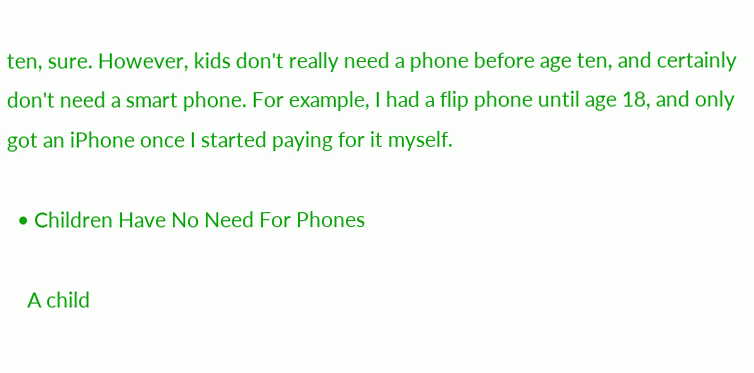ten, sure. However, kids don't really need a phone before age ten, and certainly don't need a smart phone. For example, I had a flip phone until age 18, and only got an iPhone once I started paying for it myself.

  • Children Have No Need For Phones

    A child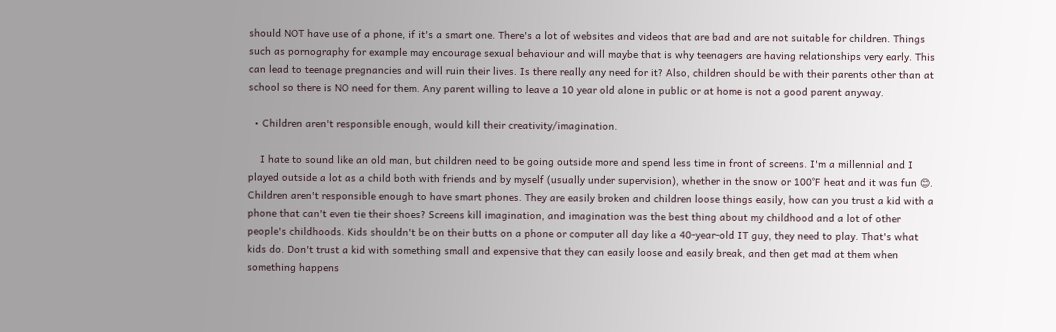should NOT have use of a phone, if it's a smart one. There's a lot of websites and videos that are bad and are not suitable for children. Things such as pornography for example may encourage sexual behaviour and will maybe that is why teenagers are having relationships very early. This can lead to teenage pregnancies and will ruin their lives. Is there really any need for it? Also, children should be with their parents other than at school so there is NO need for them. Any parent willing to leave a 10 year old alone in public or at home is not a good parent anyway.

  • Children aren't responsible enough, would kill their creativity/imagination.

    I hate to sound like an old man, but children need to be going outside more and spend less time in front of screens. I'm a millennial and I played outside a lot as a child both with friends and by myself (usually under supervision), whether in the snow or 100°F heat and it was fun 😊. Children aren't responsible enough to have smart phones. They are easily broken and children loose things easily, how can you trust a kid with a phone that can't even tie their shoes? Screens kill imagination, and imagination was the best thing about my childhood and a lot of other people's childhoods. Kids shouldn't be on their butts on a phone or computer all day like a 40-year-old IT guy, they need to play. That's what kids do. Don't trust a kid with something small and expensive that they can easily loose and easily break, and then get mad at them when something happens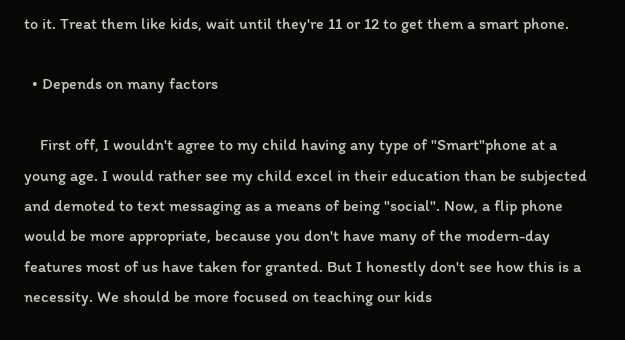to it. Treat them like kids, wait until they're 11 or 12 to get them a smart phone.

  • Depends on many factors

    First off, I wouldn't agree to my child having any type of "Smart"phone at a young age. I would rather see my child excel in their education than be subjected and demoted to text messaging as a means of being "social". Now, a flip phone would be more appropriate, because you don't have many of the modern-day features most of us have taken for granted. But I honestly don't see how this is a necessity. We should be more focused on teaching our kids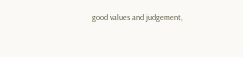good values and judgement,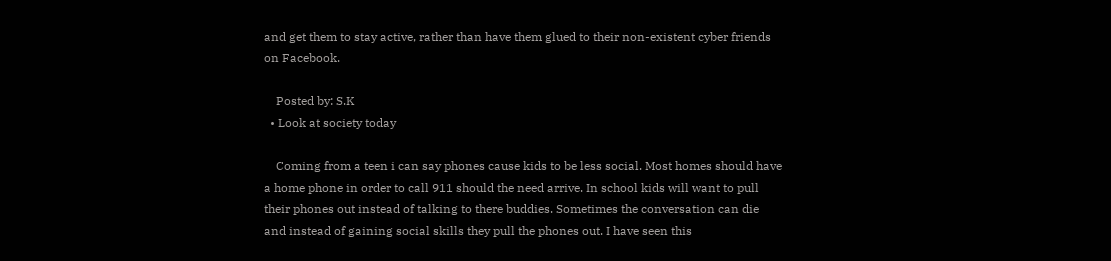and get them to stay active, rather than have them glued to their non-existent cyber friends on Facebook.

    Posted by: S.K
  • Look at society today

    Coming from a teen i can say phones cause kids to be less social. Most homes should have a home phone in order to call 911 should the need arrive. In school kids will want to pull their phones out instead of talking to there buddies. Sometimes the conversation can die and instead of gaining social skills they pull the phones out. I have seen this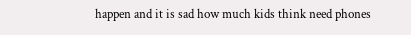happen and it is sad how much kids think need phones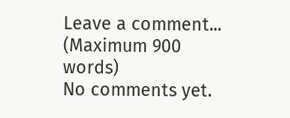Leave a comment...
(Maximum 900 words)
No comments yet.